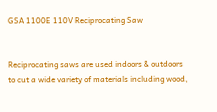GSA 1100E 110V Reciprocating Saw


Reciprocating saws are used indoors & outdoors to cut a wide variety of materials including wood,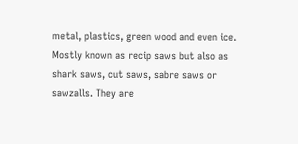metal, plastics, green wood and even ice. Mostly known as recip saws but also as shark saws, cut saws, sabre saws or sawzalls. They are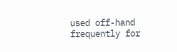used off-hand frequently for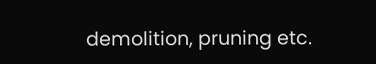demolition, pruning etc.